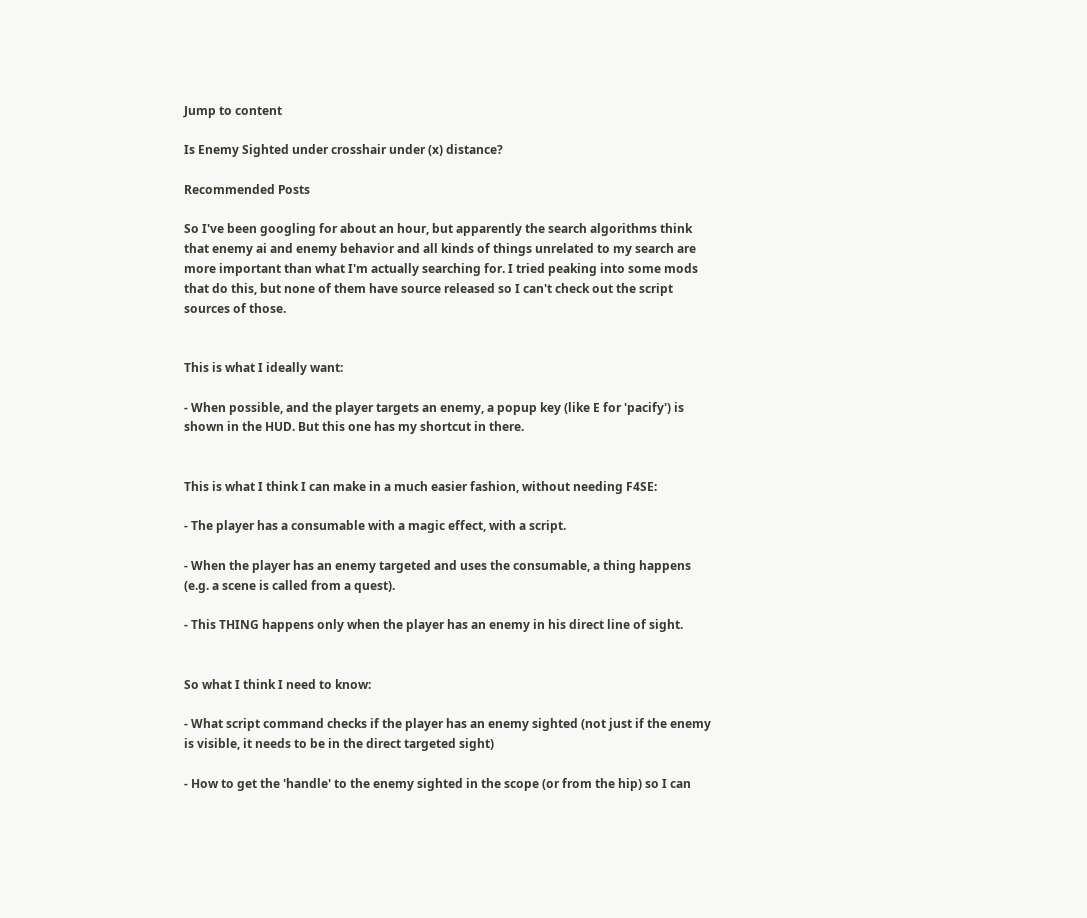Jump to content

Is Enemy Sighted under crosshair under (x) distance?

Recommended Posts

So I've been googling for about an hour, but apparently the search algorithms think that enemy ai and enemy behavior and all kinds of things unrelated to my search are more important than what I'm actually searching for. I tried peaking into some mods that do this, but none of them have source released so I can't check out the script sources of those.


This is what I ideally want:

- When possible, and the player targets an enemy, a popup key (like E for 'pacify') is shown in the HUD. But this one has my shortcut in there.


This is what I think I can make in a much easier fashion, without needing F4SE:

- The player has a consumable with a magic effect, with a script.

- When the player has an enemy targeted and uses the consumable, a thing happens (e.g. a scene is called from a quest).

- This THING happens only when the player has an enemy in his direct line of sight.


So what I think I need to know:

- What script command checks if the player has an enemy sighted (not just if the enemy is visible, it needs to be in the direct targeted sight)

- How to get the 'handle' to the enemy sighted in the scope (or from the hip) so I can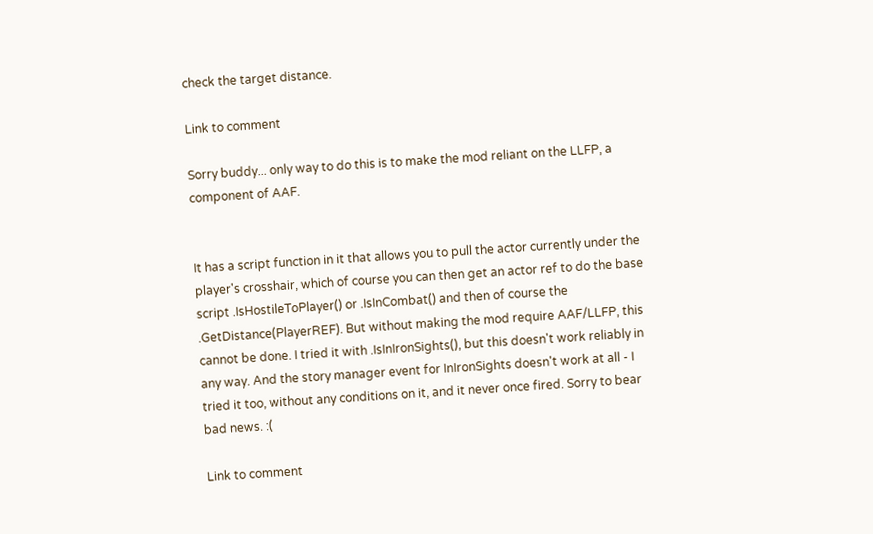check the target distance.

Link to comment

Sorry buddy... only way to do this is to make the mod reliant on the LLFP, a component of AAF.


It has a script function in it that allows you to pull the actor currently under the player's crosshair, which of course you can then get an actor ref to do the base script .IsHostileToPlayer() or .IsInCombat() and then of course the .GetDistance(PlayerREF). But without making the mod require AAF/LLFP, this cannot be done. I tried it with .IsInIronSights(), but this doesn't work reliably in any way. And the story manager event for InIronSights doesn't work at all - I tried it too, without any conditions on it, and it never once fired. Sorry to bear bad news. :(

Link to comment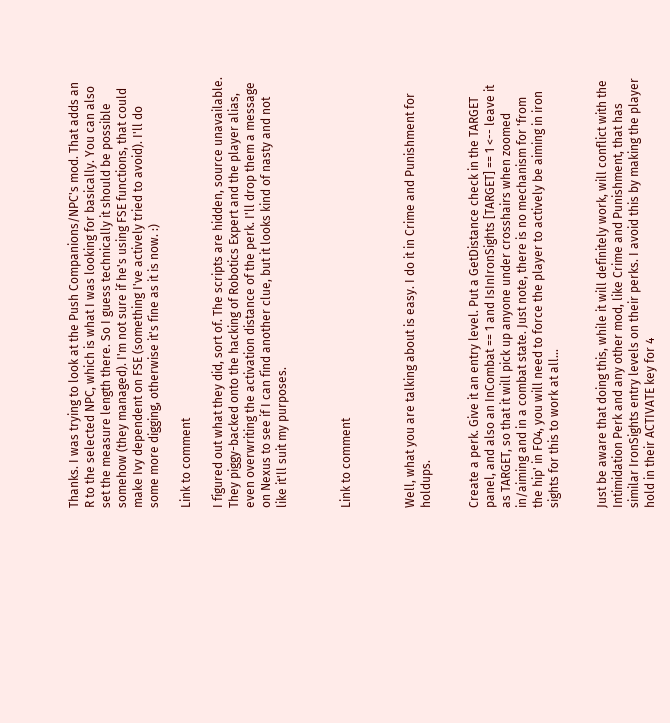Thanks. I was trying to look at the Push Companions/NPC's mod. That adds an R to the selected NPC, which is what I was looking for basically. You can also set the measure length there. So I guess technically it should be possible somehow (they managed). I'm not sure if he's using FSE functions, that could make Ivy dependent on FSE (something I've actively tried to avoid). I'll do some more digging, otherwise it's fine as it is now. :)

Link to comment

I figured out what they did, sort of. The scripts are hidden, source unavailable. They piggy-backed onto the hacking of Robotics Expert and the player alias, even overwriting the activation distance of the perk. I'll drop them a message on Nexus to see if I can find another clue, but it looks kind of nasty and not like it'll suit my purposes.



Link to comment



Well, what you are talking about is easy. I do it in Crime and Punishment for holdups.


Create a perk. Give it an entry level. Put a GetDistance check in the TARGET panel, and also an InCombat == 1 and IsInIronSights [TARGET] == 1 <-- leave it as TARGET, so that it will pick up anyone under crosshairs when zoomed in/aiming and in a combat state. Just note, there is no mechanism for 'from the hip' in FO4, you will need to force the player to actively be aiming in iron sights for this to work at all...


Just be aware that doing this, while it will definitely work, will conflict with the Intimidation Perk and any other mod, like Crime and Punishment, that has similar IronSights entry levels on their perks. I avoid this by making the player hold in their ACTIVATE key for 4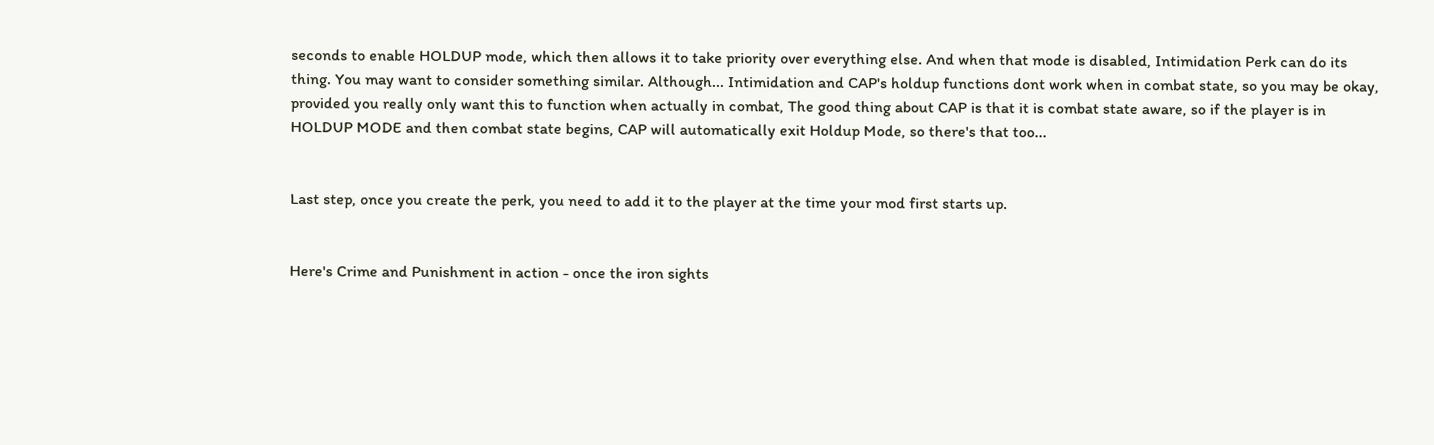seconds to enable HOLDUP mode, which then allows it to take priority over everything else. And when that mode is disabled, Intimidation Perk can do its thing. You may want to consider something similar. Although... Intimidation and CAP's holdup functions dont work when in combat state, so you may be okay, provided you really only want this to function when actually in combat, The good thing about CAP is that it is combat state aware, so if the player is in HOLDUP MODE and then combat state begins, CAP will automatically exit Holdup Mode, so there's that too...


Last step, once you create the perk, you need to add it to the player at the time your mod first starts up.


Here's Crime and Punishment in action - once the iron sights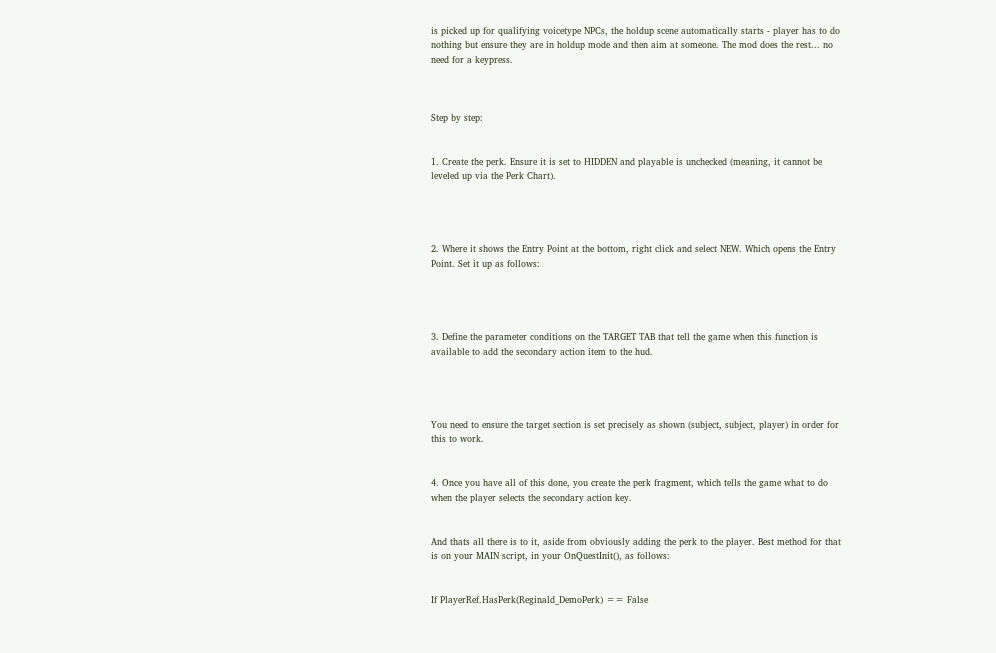is picked up for qualifying voicetype NPCs, the holdup scene automatically starts - player has to do nothing but ensure they are in holdup mode and then aim at someone. The mod does the rest... no need for a keypress.



Step by step:


1. Create the perk. Ensure it is set to HIDDEN and playable is unchecked (meaning, it cannot be leveled up via the Perk Chart).




2. Where it shows the Entry Point at the bottom, right click and select NEW. Which opens the Entry Point. Set it up as follows:




3. Define the parameter conditions on the TARGET TAB that tell the game when this function is available to add the secondary action item to the hud.




You need to ensure the target section is set precisely as shown (subject, subject, player) in order for this to work.


4. Once you have all of this done, you create the perk fragment, which tells the game what to do when the player selects the secondary action key.


And thats all there is to it, aside from obviously adding the perk to the player. Best method for that is on your MAIN script, in your OnQuestInit(), as follows:


If PlayerRef.HasPerk(Reginald_DemoPerk) == False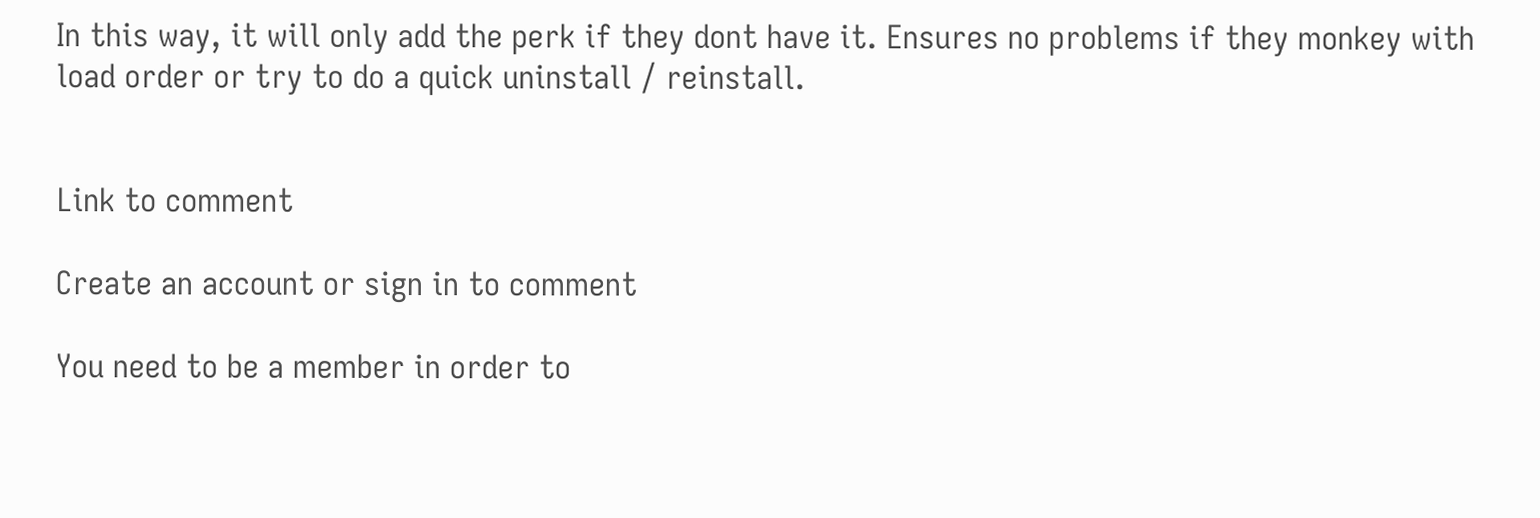In this way, it will only add the perk if they dont have it. Ensures no problems if they monkey with load order or try to do a quick uninstall / reinstall.


Link to comment

Create an account or sign in to comment

You need to be a member in order to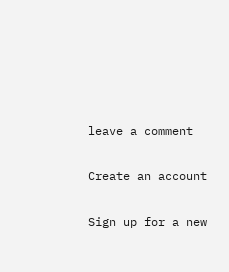leave a comment

Create an account

Sign up for a new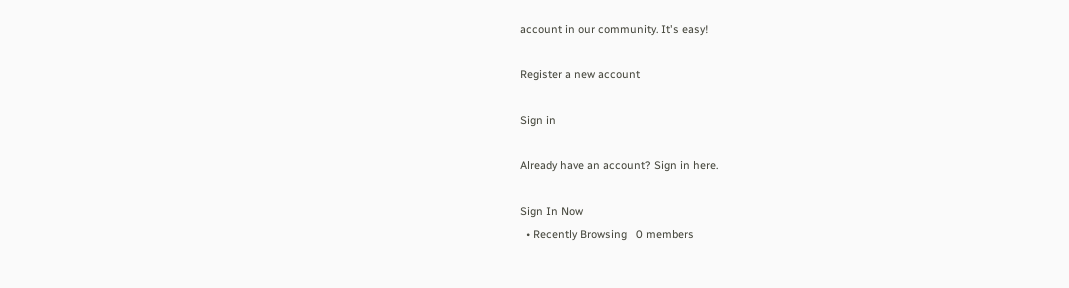account in our community. It's easy!

Register a new account

Sign in

Already have an account? Sign in here.

Sign In Now
  • Recently Browsing   0 members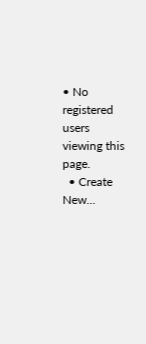• No registered users viewing this page.
  • Create New...